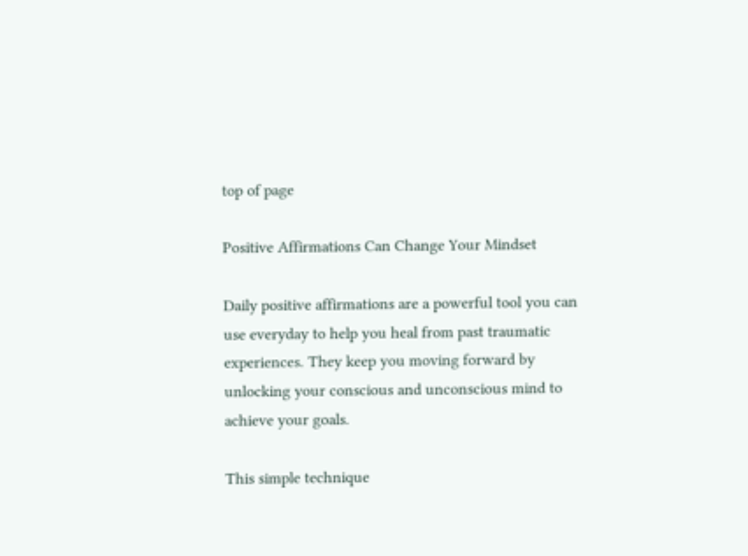top of page

Positive Affirmations Can Change Your Mindset

Daily positive affirmations are a powerful tool you can use everyday to help you heal from past traumatic experiences. They keep you moving forward by unlocking your conscious and unconscious mind to achieve your goals.

This simple technique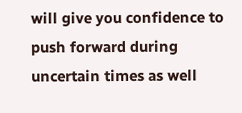will give you confidence to push forward during uncertain times as well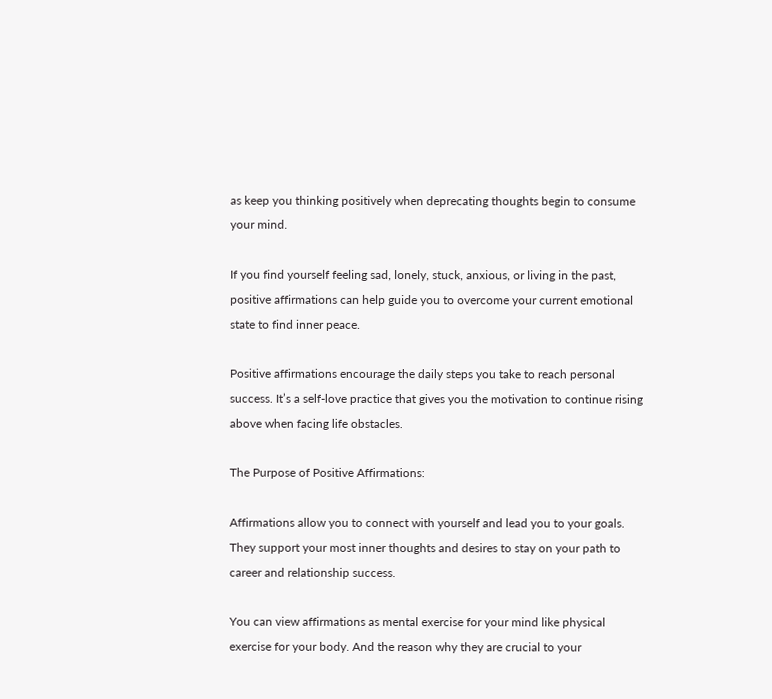as keep you thinking positively when deprecating thoughts begin to consume your mind.

If you find yourself feeling sad, lonely, stuck, anxious, or living in the past, positive affirmations can help guide you to overcome your current emotional state to find inner peace.

Positive affirmations encourage the daily steps you take to reach personal success. It’s a self-love practice that gives you the motivation to continue rising above when facing life obstacles.

The Purpose of Positive Affirmations:

Affirmations allow you to connect with yourself and lead you to your goals. They support your most inner thoughts and desires to stay on your path to career and relationship success.

You can view affirmations as mental exercise for your mind like physical exercise for your body. And the reason why they are crucial to your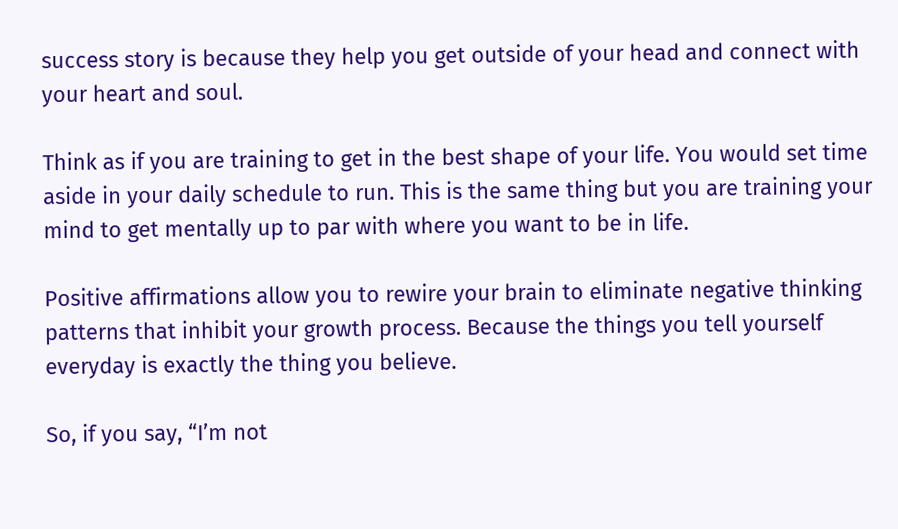success story is because they help you get outside of your head and connect with your heart and soul.

Think as if you are training to get in the best shape of your life. You would set time aside in your daily schedule to run. This is the same thing but you are training your mind to get mentally up to par with where you want to be in life.

Positive affirmations allow you to rewire your brain to eliminate negative thinking patterns that inhibit your growth process. Because the things you tell yourself everyday is exactly the thing you believe.

So, if you say, “I’m not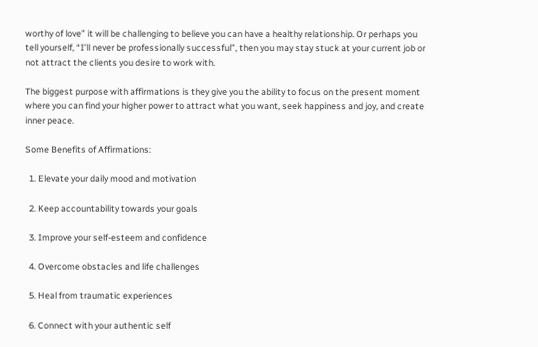worthy of love” it will be challenging to believe you can have a healthy relationship. Or perhaps you tell yourself, “I’ll never be professionally successful”, then you may stay stuck at your current job or not attract the clients you desire to work with.

The biggest purpose with affirmations is they give you the ability to focus on the present moment where you can find your higher power to attract what you want, seek happiness and joy, and create inner peace.

Some Benefits of Affirmations:

  1. Elevate your daily mood and motivation

  2. Keep accountability towards your goals

  3. Improve your self-esteem and confidence

  4. Overcome obstacles and life challenges

  5. Heal from traumatic experiences

  6. Connect with your authentic self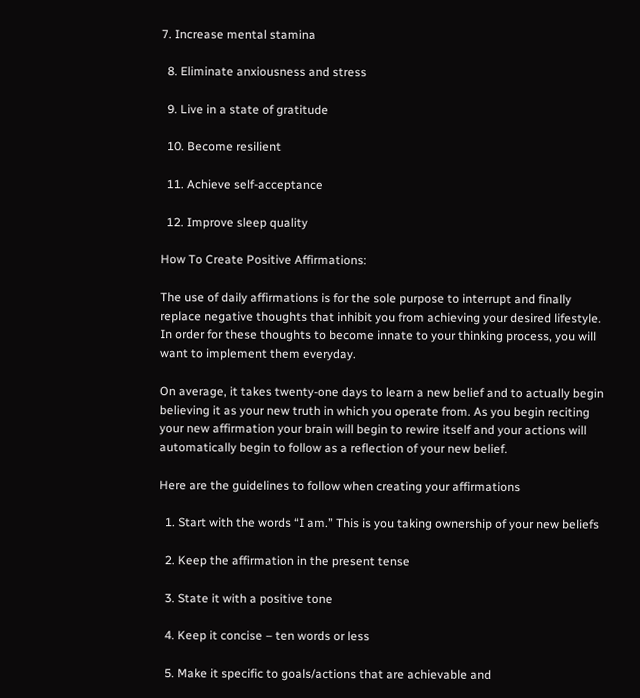7. Increase mental stamina

  8. Eliminate anxiousness and stress

  9. Live in a state of gratitude

  10. Become resilient

  11. Achieve self-acceptance

  12. Improve sleep quality

How To Create Positive Affirmations:

The use of daily affirmations is for the sole purpose to interrupt and finally replace negative thoughts that inhibit you from achieving your desired lifestyle. In order for these thoughts to become innate to your thinking process, you will want to implement them everyday.

On average, it takes twenty-one days to learn a new belief and to actually begin believing it as your new truth in which you operate from. As you begin reciting your new affirmation your brain will begin to rewire itself and your actions will automatically begin to follow as a reflection of your new belief.

Here are the guidelines to follow when creating your affirmations

  1. Start with the words “I am.” This is you taking ownership of your new beliefs

  2. Keep the affirmation in the present tense

  3. State it with a positive tone

  4. Keep it concise – ten words or less

  5. Make it specific to goals/actions that are achievable and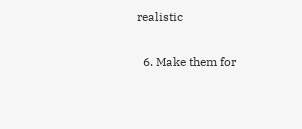realistic

  6. Make them for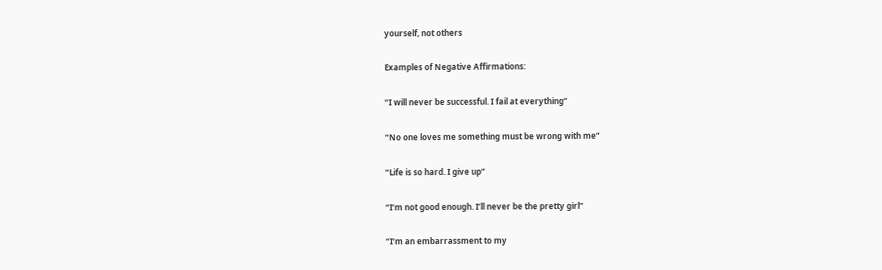yourself, not others

Examples of Negative Affirmations:

“I will never be successful. I fail at everything”

“No one loves me something must be wrong with me”

“Life is so hard. I give up”

“I’m not good enough. I’ll never be the pretty girl”

“I’m an embarrassment to my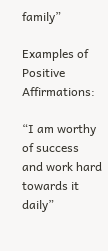family”

Examples of Positive Affirmations:

“I am worthy of success and work hard towards it daily”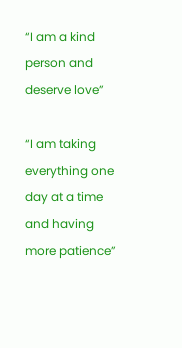“I am a kind person and deserve love”

“I am taking everything one day at a time and having more patience”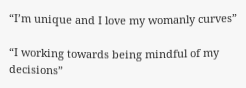“I’m unique and I love my womanly curves”

“I working towards being mindful of my decisions”